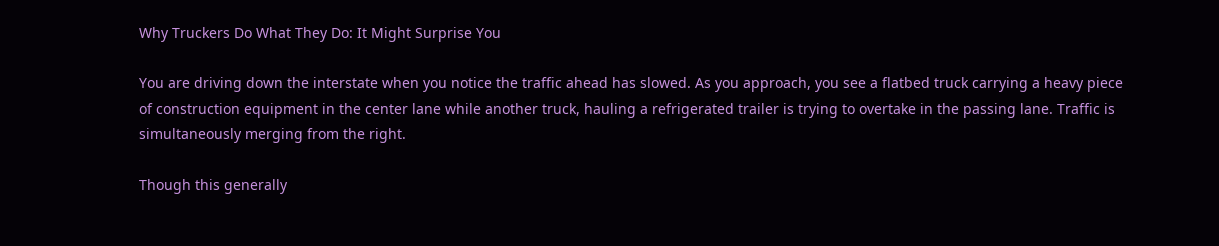Why Truckers Do What They Do: It Might Surprise You

You are driving down the interstate when you notice the traffic ahead has slowed. As you approach, you see a flatbed truck carrying a heavy piece of construction equipment in the center lane while another truck, hauling a refrigerated trailer is trying to overtake in the passing lane. Traffic is simultaneously merging from the right.

Though this generally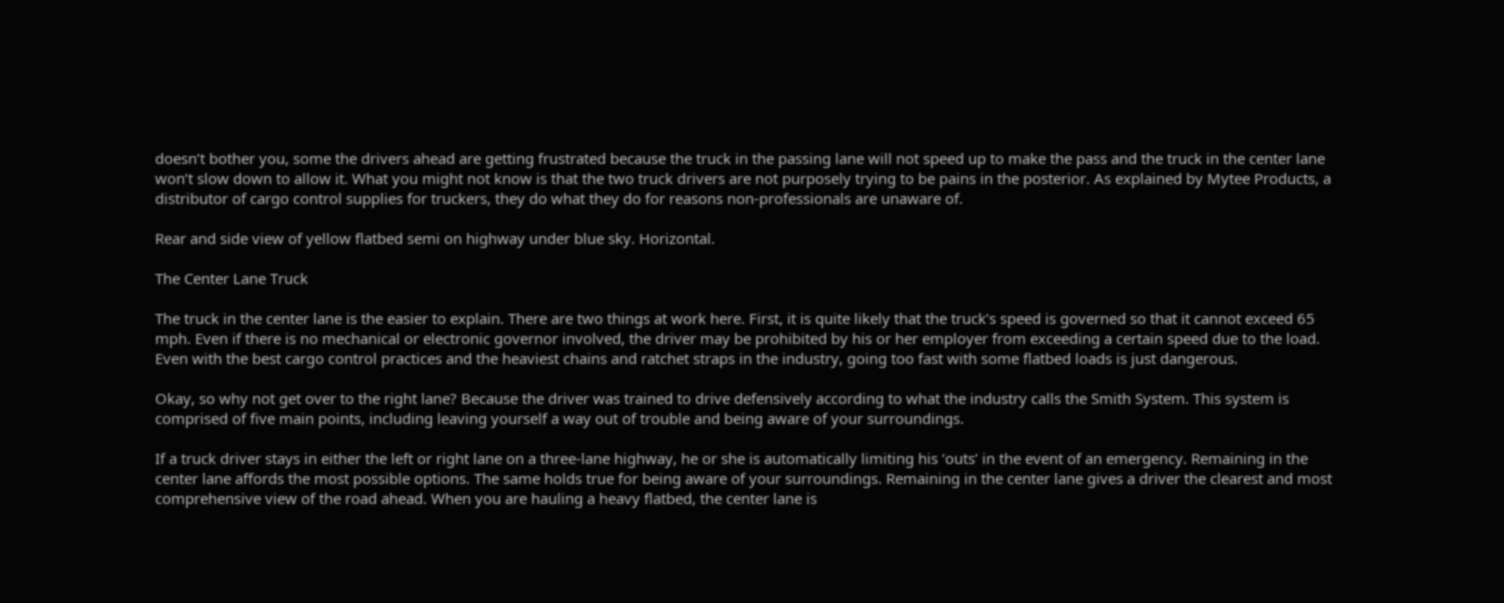doesn’t bother you, some the drivers ahead are getting frustrated because the truck in the passing lane will not speed up to make the pass and the truck in the center lane won’t slow down to allow it. What you might not know is that the two truck drivers are not purposely trying to be pains in the posterior. As explained by Mytee Products, a distributor of cargo control supplies for truckers, they do what they do for reasons non-professionals are unaware of.

Rear and side view of yellow flatbed semi on highway under blue sky. Horizontal.

The Center Lane Truck

The truck in the center lane is the easier to explain. There are two things at work here. First, it is quite likely that the truck’s speed is governed so that it cannot exceed 65 mph. Even if there is no mechanical or electronic governor involved, the driver may be prohibited by his or her employer from exceeding a certain speed due to the load. Even with the best cargo control practices and the heaviest chains and ratchet straps in the industry, going too fast with some flatbed loads is just dangerous.

Okay, so why not get over to the right lane? Because the driver was trained to drive defensively according to what the industry calls the Smith System. This system is comprised of five main points, including leaving yourself a way out of trouble and being aware of your surroundings.

If a truck driver stays in either the left or right lane on a three-lane highway, he or she is automatically limiting his ‘outs’ in the event of an emergency. Remaining in the center lane affords the most possible options. The same holds true for being aware of your surroundings. Remaining in the center lane gives a driver the clearest and most comprehensive view of the road ahead. When you are hauling a heavy flatbed, the center lane is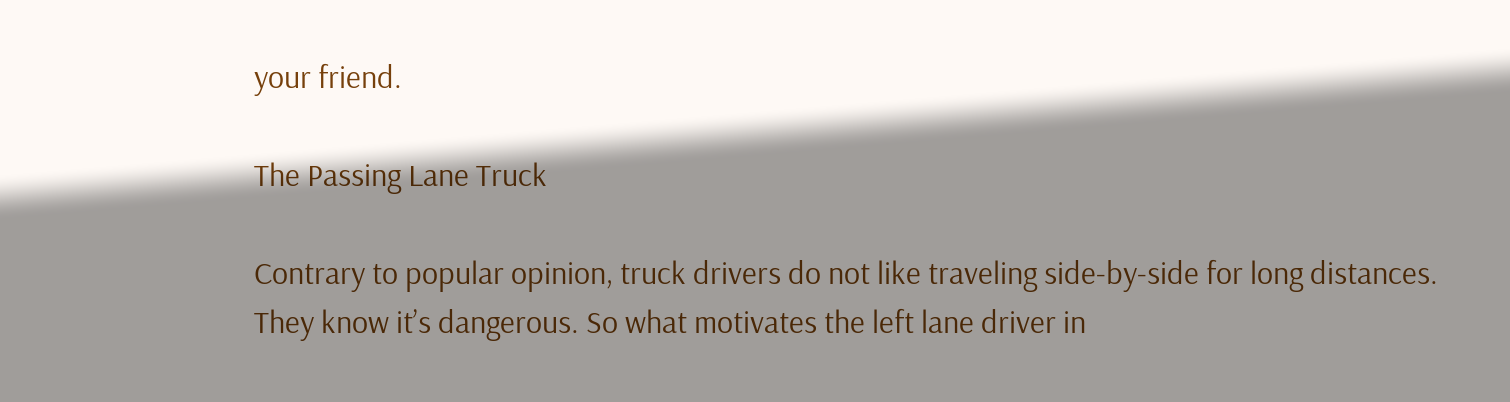your friend.

The Passing Lane Truck

Contrary to popular opinion, truck drivers do not like traveling side-by-side for long distances. They know it’s dangerous. So what motivates the left lane driver in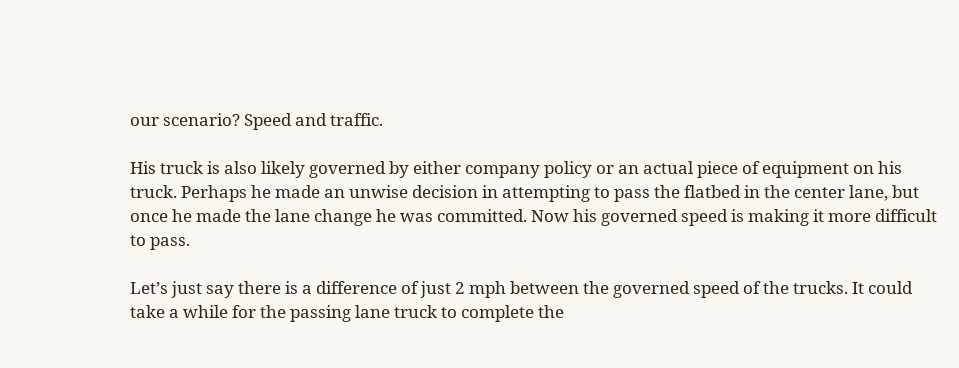our scenario? Speed and traffic.

His truck is also likely governed by either company policy or an actual piece of equipment on his truck. Perhaps he made an unwise decision in attempting to pass the flatbed in the center lane, but once he made the lane change he was committed. Now his governed speed is making it more difficult to pass.

Let’s just say there is a difference of just 2 mph between the governed speed of the trucks. It could take a while for the passing lane truck to complete the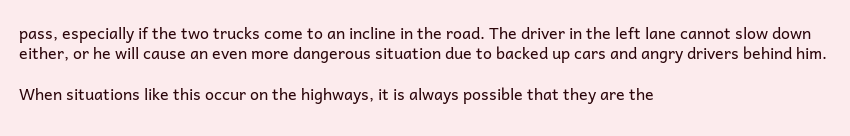pass, especially if the two trucks come to an incline in the road. The driver in the left lane cannot slow down either, or he will cause an even more dangerous situation due to backed up cars and angry drivers behind him.

When situations like this occur on the highways, it is always possible that they are the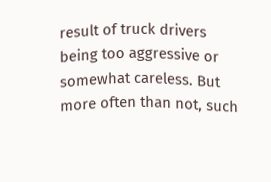result of truck drivers being too aggressive or somewhat careless. But more often than not, such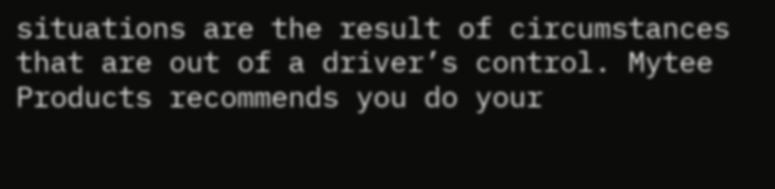situations are the result of circumstances that are out of a driver’s control. Mytee Products recommends you do your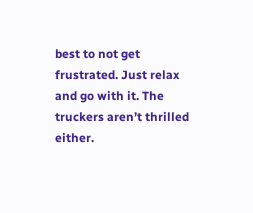best to not get frustrated. Just relax and go with it. The truckers aren’t thrilled either.